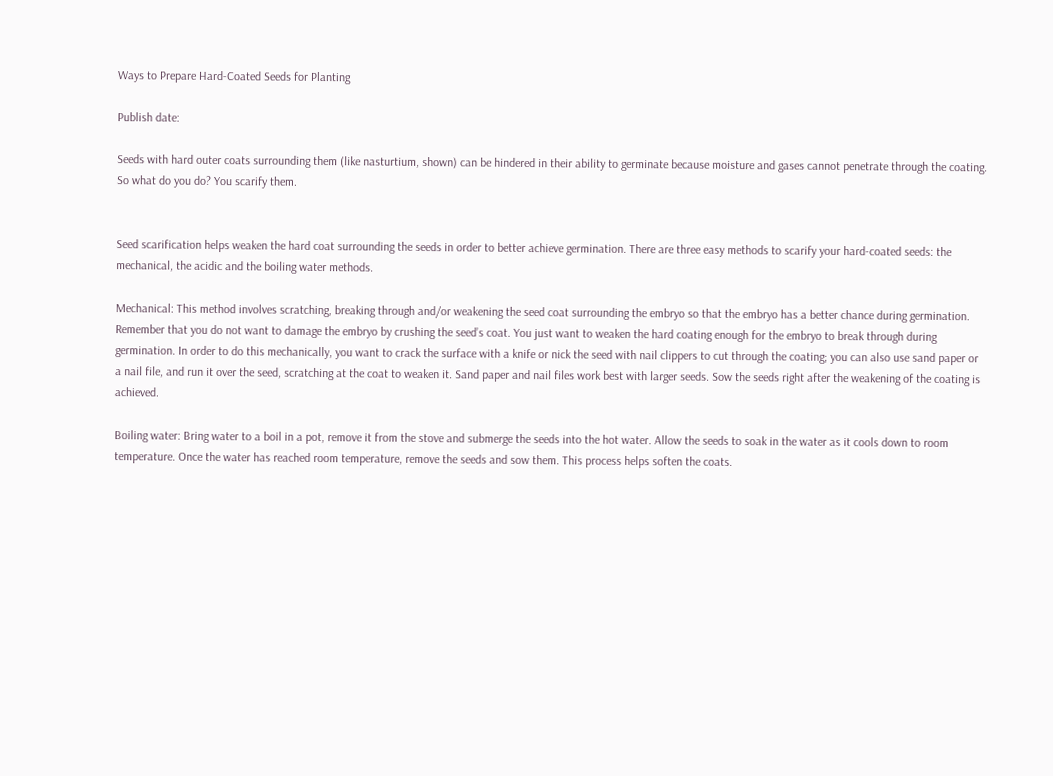Ways to Prepare Hard-Coated Seeds for Planting

Publish date:

Seeds with hard outer coats surrounding them (like nasturtium, shown) can be hindered in their ability to germinate because moisture and gases cannot penetrate through the coating. So what do you do? You scarify them.


Seed scarification helps weaken the hard coat surrounding the seeds in order to better achieve germination. There are three easy methods to scarify your hard-coated seeds: the mechanical, the acidic and the boiling water methods.

Mechanical: This method involves scratching, breaking through and/or weakening the seed coat surrounding the embryo so that the embryo has a better chance during germination. Remember that you do not want to damage the embryo by crushing the seed’s coat. You just want to weaken the hard coating enough for the embryo to break through during germination. In order to do this mechanically, you want to crack the surface with a knife or nick the seed with nail clippers to cut through the coating; you can also use sand paper or a nail file, and run it over the seed, scratching at the coat to weaken it. Sand paper and nail files work best with larger seeds. Sow the seeds right after the weakening of the coating is achieved.

Boiling water: Bring water to a boil in a pot, remove it from the stove and submerge the seeds into the hot water. Allow the seeds to soak in the water as it cools down to room temperature. Once the water has reached room temperature, remove the seeds and sow them. This process helps soften the coats.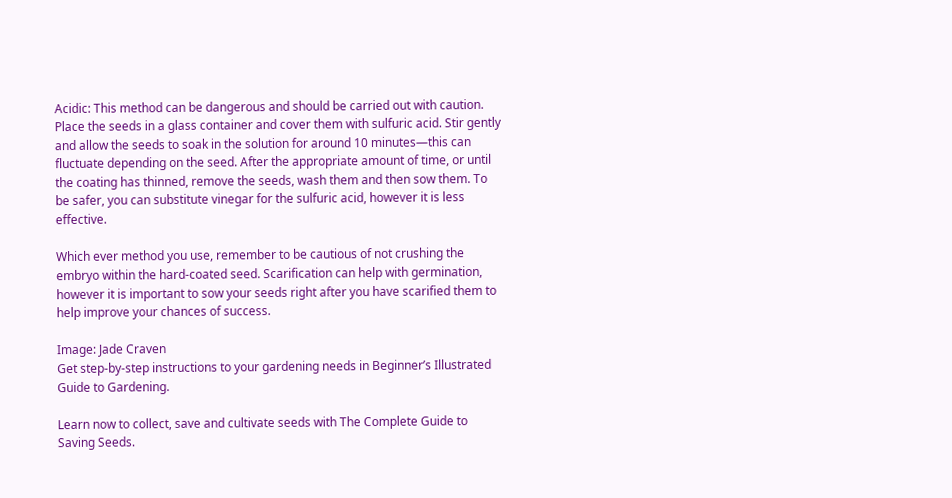Acidic: This method can be dangerous and should be carried out with caution. Place the seeds in a glass container and cover them with sulfuric acid. Stir gently and allow the seeds to soak in the solution for around 10 minutes—this can fluctuate depending on the seed. After the appropriate amount of time, or until the coating has thinned, remove the seeds, wash them and then sow them. To be safer, you can substitute vinegar for the sulfuric acid, however it is less effective.

Which ever method you use, remember to be cautious of not crushing the embryo within the hard-coated seed. Scarification can help with germination, however it is important to sow your seeds right after you have scarified them to help improve your chances of success.

Image: Jade Craven
Get step-by-step instructions to your gardening needs in Beginner’s Illustrated Guide to Gardening.

Learn now to collect, save and cultivate seeds with The Complete Guide to Saving Seeds.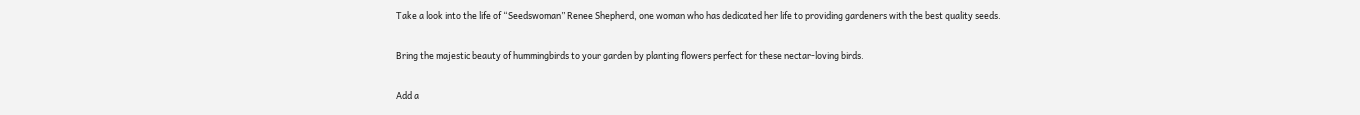Take a look into the life of “Seedswoman” Renee Shepherd, one woman who has dedicated her life to providing gardeners with the best quality seeds.

Bring the majestic beauty of hummingbirds to your garden by planting flowers perfect for these nectar-loving birds.

Add a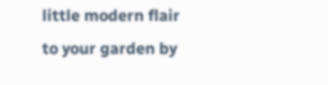little modern flair to your garden by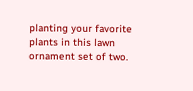planting your favorite plants in this lawn ornament set of two.